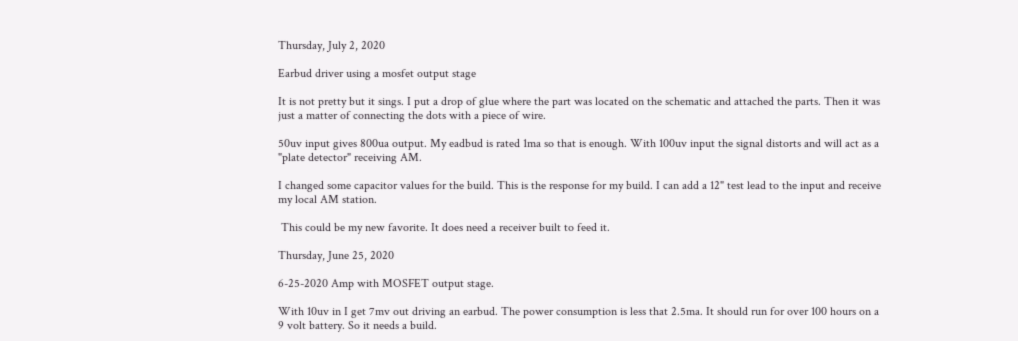Thursday, July 2, 2020

Earbud driver using a mosfet output stage

It is not pretty but it sings. I put a drop of glue where the part was located on the schematic and attached the parts. Then it was just a matter of connecting the dots with a piece of wire.

50uv input gives 800ua output. My eadbud is rated 1ma so that is enough. With 100uv input the signal distorts and will act as a "plate detector" receiving AM.

I changed some capacitor values for the build. This is the response for my build. I can add a 12" test lead to the input and receive my local AM station.

 This could be my new favorite. It does need a receiver built to feed it.

Thursday, June 25, 2020

6-25-2020 Amp with MOSFET output stage.

With 10uv in I get 7mv out driving an earbud. The power consumption is less that 2.5ma. It should run for over 100 hours on a 9 volt battery. So it needs a build.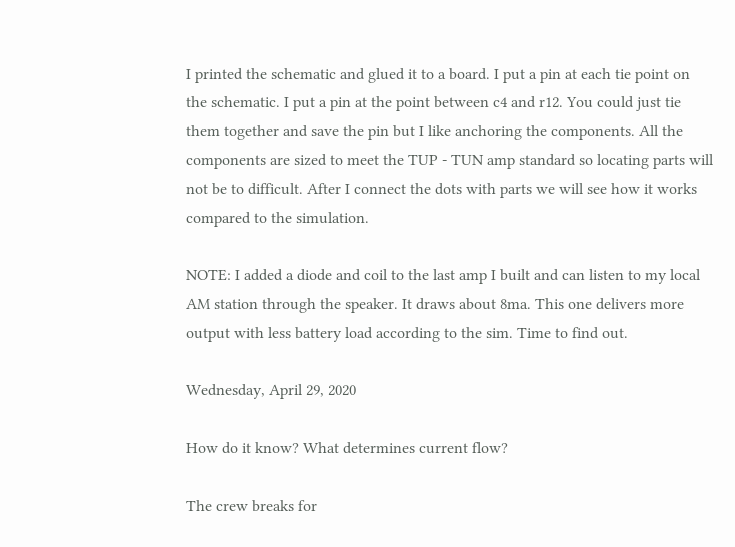I printed the schematic and glued it to a board. I put a pin at each tie point on the schematic. I put a pin at the point between c4 and r12. You could just tie them together and save the pin but I like anchoring the components. All the components are sized to meet the TUP - TUN amp standard so locating parts will not be to difficult. After I connect the dots with parts we will see how it works compared to the simulation.

NOTE: I added a diode and coil to the last amp I built and can listen to my local AM station through the speaker. It draws about 8ma. This one delivers more output with less battery load according to the sim. Time to find out.

Wednesday, April 29, 2020

How do it know? What determines current flow?

The crew breaks for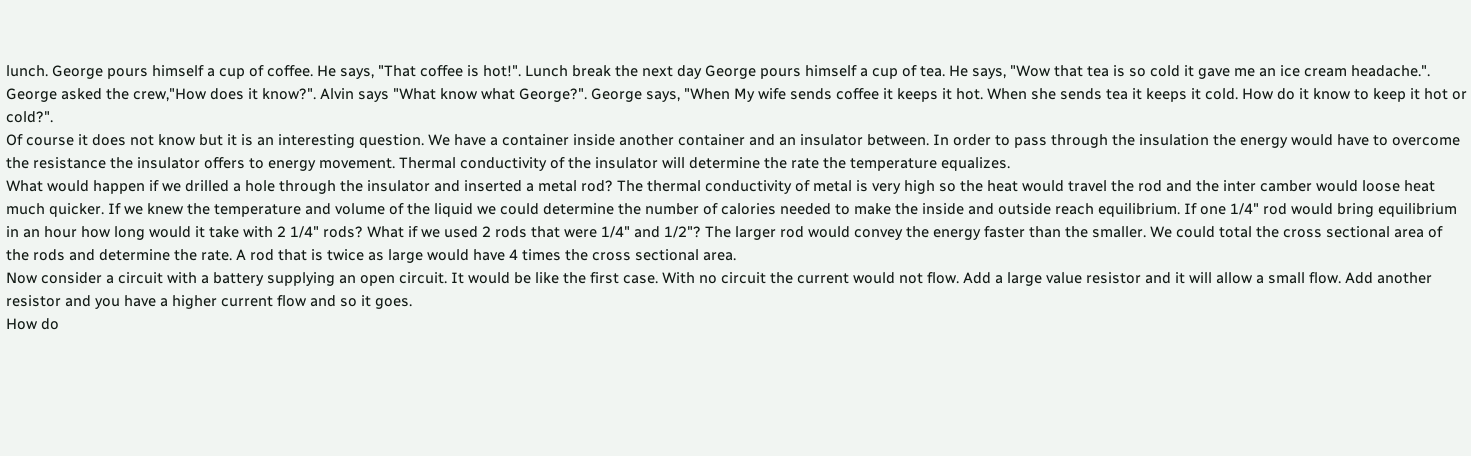lunch. George pours himself a cup of coffee. He says, "That coffee is hot!". Lunch break the next day George pours himself a cup of tea. He says, "Wow that tea is so cold it gave me an ice cream headache.". George asked the crew,"How does it know?". Alvin says "What know what George?". George says, "When My wife sends coffee it keeps it hot. When she sends tea it keeps it cold. How do it know to keep it hot or cold?".
Of course it does not know but it is an interesting question. We have a container inside another container and an insulator between. In order to pass through the insulation the energy would have to overcome the resistance the insulator offers to energy movement. Thermal conductivity of the insulator will determine the rate the temperature equalizes.
What would happen if we drilled a hole through the insulator and inserted a metal rod? The thermal conductivity of metal is very high so the heat would travel the rod and the inter camber would loose heat much quicker. If we knew the temperature and volume of the liquid we could determine the number of calories needed to make the inside and outside reach equilibrium. If one 1/4" rod would bring equilibrium in an hour how long would it take with 2 1/4" rods? What if we used 2 rods that were 1/4" and 1/2"? The larger rod would convey the energy faster than the smaller. We could total the cross sectional area of the rods and determine the rate. A rod that is twice as large would have 4 times the cross sectional area.
Now consider a circuit with a battery supplying an open circuit. It would be like the first case. With no circuit the current would not flow. Add a large value resistor and it will allow a small flow. Add another resistor and you have a higher current flow and so it goes.
How do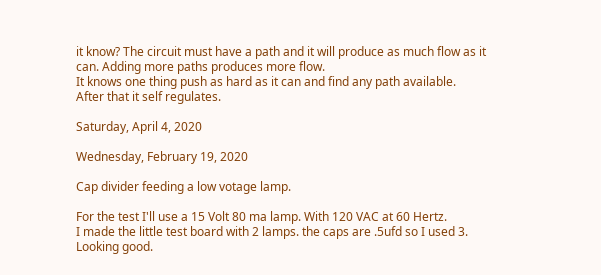it know? The circuit must have a path and it will produce as much flow as it can. Adding more paths produces more flow.
It knows one thing push as hard as it can and find any path available. After that it self regulates.

Saturday, April 4, 2020

Wednesday, February 19, 2020

Cap divider feeding a low votage lamp.

For the test I'll use a 15 Volt 80 ma lamp. With 120 VAC at 60 Hertz.
I made the little test board with 2 lamps. the caps are .5ufd so I used 3. Looking good.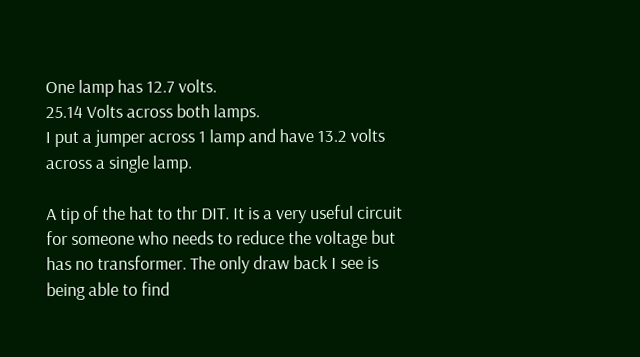One lamp has 12.7 volts.
25.14 Volts across both lamps.
I put a jumper across 1 lamp and have 13.2 volts across a single lamp.

A tip of the hat to thr DIT. It is a very useful circuit for someone who needs to reduce the voltage but has no transformer. The only draw back I see is being able to find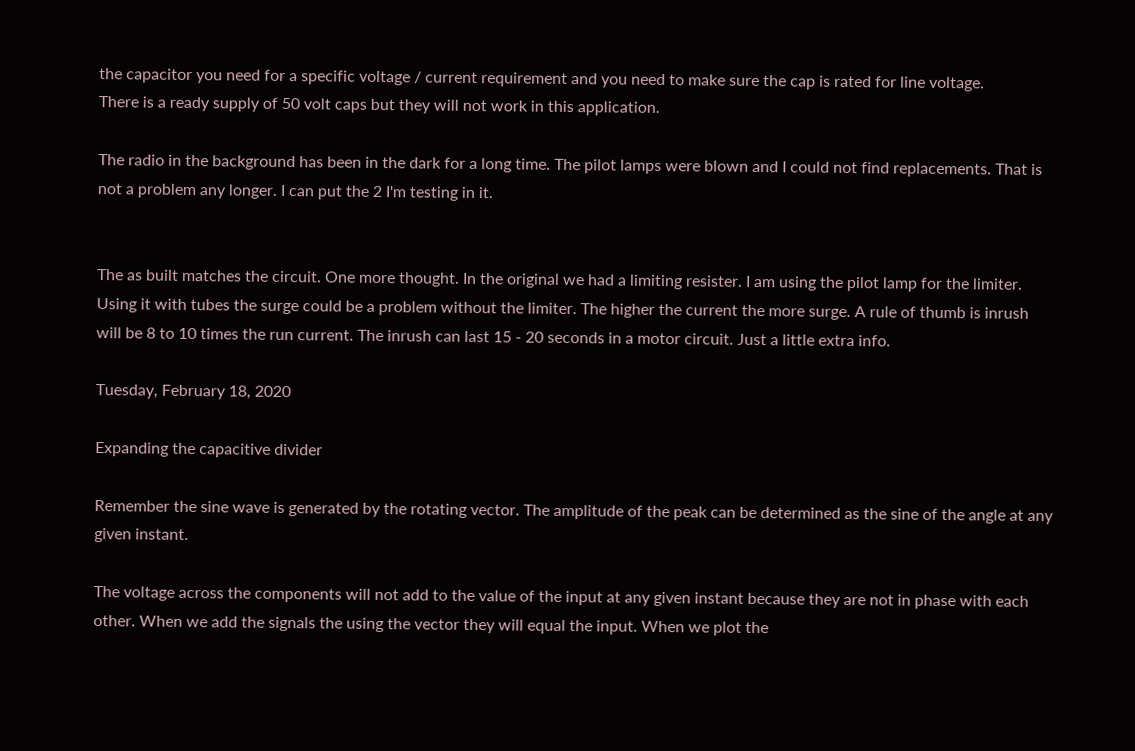the capacitor you need for a specific voltage / current requirement and you need to make sure the cap is rated for line voltage.
There is a ready supply of 50 volt caps but they will not work in this application.

The radio in the background has been in the dark for a long time. The pilot lamps were blown and I could not find replacements. That is not a problem any longer. I can put the 2 I'm testing in it.


The as built matches the circuit. One more thought. In the original we had a limiting resister. I am using the pilot lamp for the limiter. Using it with tubes the surge could be a problem without the limiter. The higher the current the more surge. A rule of thumb is inrush will be 8 to 10 times the run current. The inrush can last 15 - 20 seconds in a motor circuit. Just a little extra info.

Tuesday, February 18, 2020

Expanding the capacitive divider

Remember the sine wave is generated by the rotating vector. The amplitude of the peak can be determined as the sine of the angle at any given instant.

The voltage across the components will not add to the value of the input at any given instant because they are not in phase with each other. When we add the signals the using the vector they will equal the input. When we plot the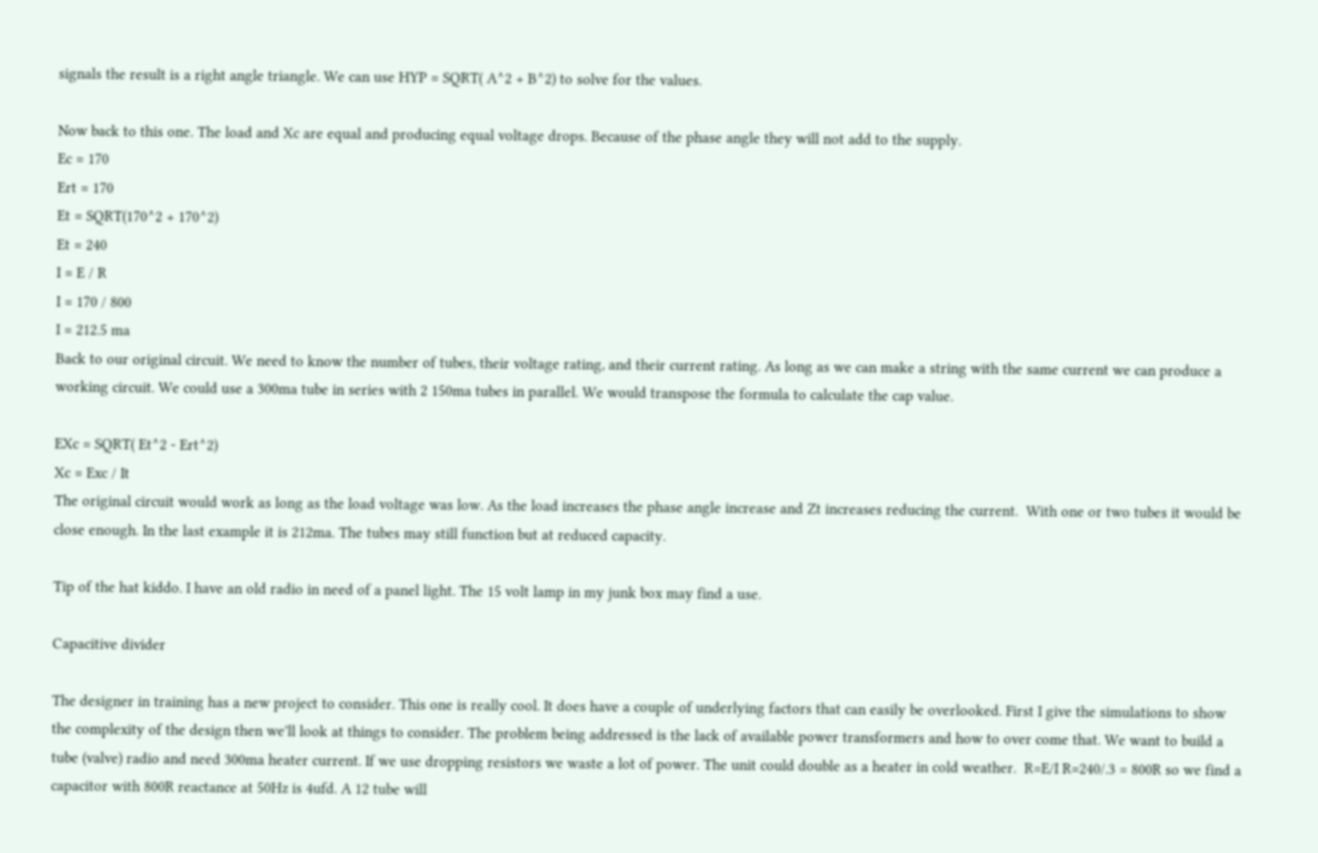signals the result is a right angle triangle. We can use HYP = SQRT( A^2 + B^2) to solve for the values.

Now back to this one. The load and Xc are equal and producing equal voltage drops. Because of the phase angle they will not add to the supply.
Ec = 170
Ert = 170
Et = SQRT(170^2 + 170^2)
Et = 240
I = E / R
I = 170 / 800
I = 212.5 ma
Back to our original circuit. We need to know the number of tubes, their voltage rating, and their current rating. As long as we can make a string with the same current we can produce a working circuit. We could use a 300ma tube in series with 2 150ma tubes in parallel. We would transpose the formula to calculate the cap value.

EXc = SQRT( Et^2 - Ert^2)
Xc = Exc / It
The original circuit would work as long as the load voltage was low. As the load increases the phase angle increase and Zt increases reducing the current.  With one or two tubes it would be close enough. In the last example it is 212ma. The tubes may still function but at reduced capacity.

Tip of the hat kiddo. I have an old radio in need of a panel light. The 15 volt lamp in my junk box may find a use.

Capacitive divider

The designer in training has a new project to consider. This one is really cool. It does have a couple of underlying factors that can easily be overlooked. First I give the simulations to show the complexity of the design then we'll look at things to consider. The problem being addressed is the lack of available power transformers and how to over come that. We want to build a tube (valve) radio and need 300ma heater current. If we use dropping resistors we waste a lot of power. The unit could double as a heater in cold weather.  R=E/I R=240/.3 = 800R so we find a capacitor with 800R reactance at 50Hz is 4ufd. A 12 tube will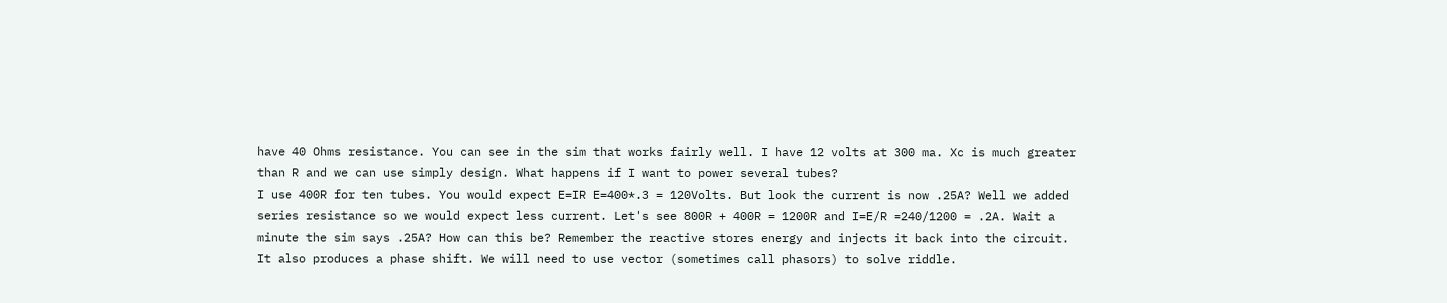have 40 Ohms resistance. You can see in the sim that works fairly well. I have 12 volts at 300 ma. Xc is much greater than R and we can use simply design. What happens if I want to power several tubes?
I use 400R for ten tubes. You would expect E=IR E=400*.3 = 120Volts. But look the current is now .25A? Well we added series resistance so we would expect less current. Let's see 800R + 400R = 1200R and I=E/R =240/1200 = .2A. Wait a minute the sim says .25A? How can this be? Remember the reactive stores energy and injects it back into the circuit. It also produces a phase shift. We will need to use vector (sometimes call phasors) to solve riddle.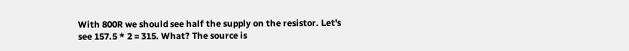With 800R we should see half the supply on the resistor. Let's see 157.5 * 2 = 315. What? The source is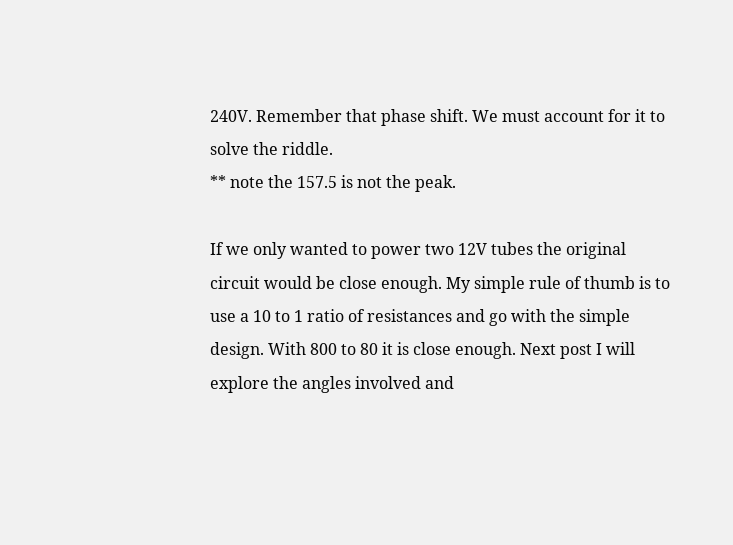240V. Remember that phase shift. We must account for it to solve the riddle.
** note the 157.5 is not the peak.

If we only wanted to power two 12V tubes the original circuit would be close enough. My simple rule of thumb is to use a 10 to 1 ratio of resistances and go with the simple design. With 800 to 80 it is close enough. Next post I will explore the angles involved and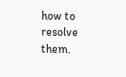how to resolve them.